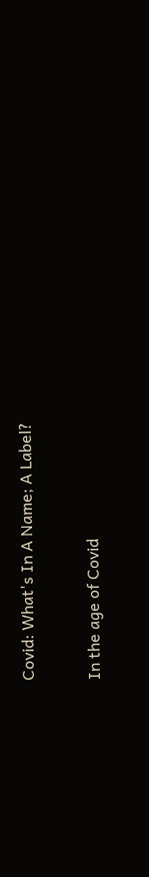Covid: What's In A Name; A Label?

In the age of Covid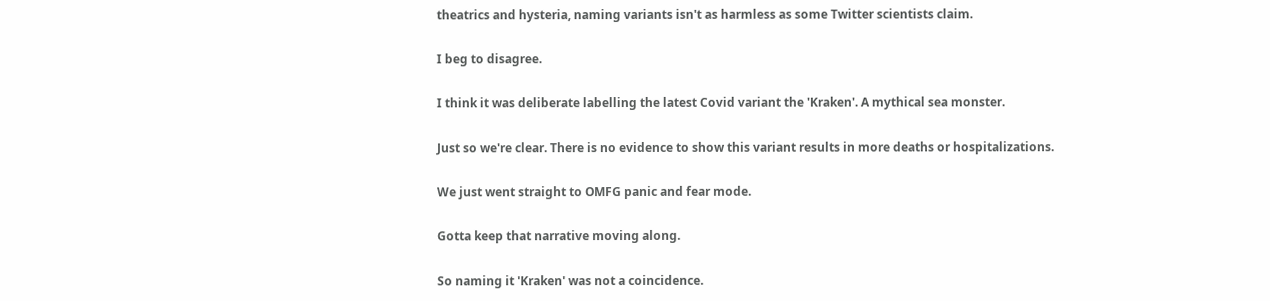theatrics and hysteria, naming variants isn't as harmless as some Twitter scientists claim.

I beg to disagree.

I think it was deliberate labelling the latest Covid variant the 'Kraken'. A mythical sea monster.

Just so we're clear. There is no evidence to show this variant results in more deaths or hospitalizations.

We just went straight to OMFG panic and fear mode.

Gotta keep that narrative moving along.

So naming it 'Kraken' was not a coincidence.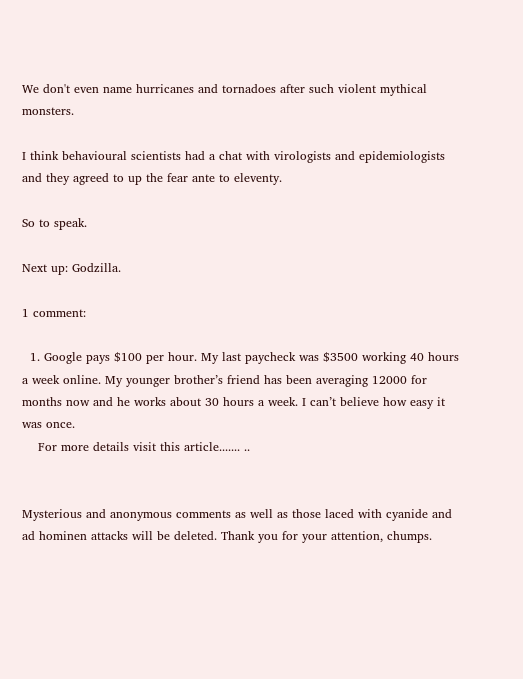We don't even name hurricanes and tornadoes after such violent mythical monsters.

I think behavioural scientists had a chat with virologists and epidemiologists and they agreed to up the fear ante to eleventy.

So to speak.

Next up: Godzilla.

1 comment:

  1. Google pays $100 per hour. My last paycheck was $3500 working 40 hours a week online. My younger brother’s friend has been averaging 12000 for months now and he works about 30 hours a week. I can’t believe how easy it was once.
    For more details visit this article....... ..


Mysterious and anonymous comments as well as those laced with cyanide and ad hominen attacks will be deleted. Thank you for your attention, chumps.